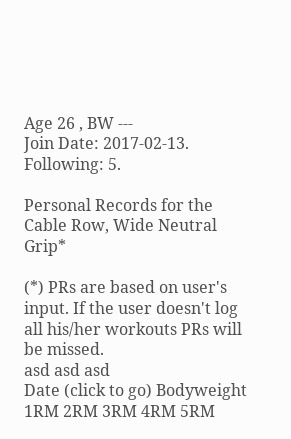Age 26 , BW ---
Join Date: 2017-02-13.
Following: 5.

Personal Records for the Cable Row, Wide Neutral Grip*

(*) PRs are based on user's input. If the user doesn't log all his/her workouts PRs will be missed.
asd asd asd
Date (click to go) Bodyweight 1RM 2RM 3RM 4RM 5RM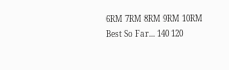6RM 7RM 8RM 9RM 10RM
Best So Far... 140 120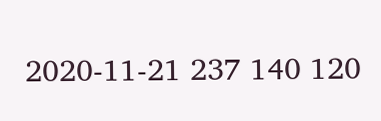2020-11-21 237 140 120